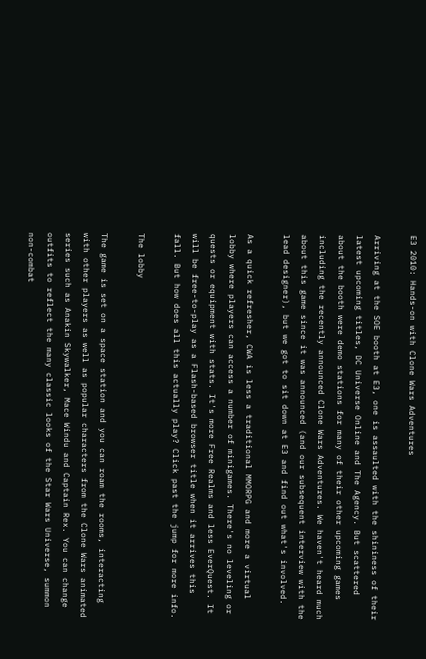E3 2010: Hands-on with Clone Wars Adventures

Arriving at the SOE booth at E3, one is assaulted with the shininess of their latest upcoming titles, DC Universe Online and The Agency. But scattered about the booth were demo stations for many of their other upcoming games including the recently announced Clone Wars Adventures. We haven't heard much about this game since it was announced (and our subsequent interview with the lead designer), but we got to sit down at E3 and find out what's involved.

As a quick refresher, CWA is less a traditional MMORPG and more a virtual lobby where players can access a number of minigames. There's no leveling or quests or equipment with stats. It's more Free Realms and less EverQuest. It will be free-to-play as a Flash-based browser title when it arrives this fall. But how does all this actually play? Click past the jump for more info.

The lobby

The game is set on a space station and you can roam the rooms, interacting with other players as well as popular characters from the Clone Wars animated series such as Anakin Skywalker, Mace Windu and Captain Rex. You can change outfits to reflect the many classic looks of the Star Wars Universe, summon non-combat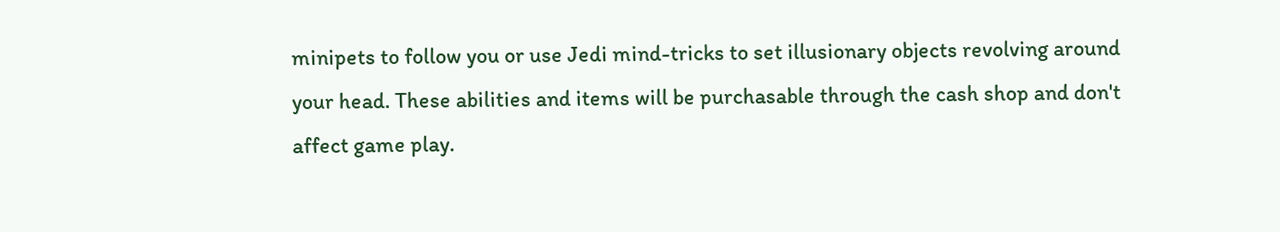minipets to follow you or use Jedi mind-tricks to set illusionary objects revolving around your head. These abilities and items will be purchasable through the cash shop and don't affect game play.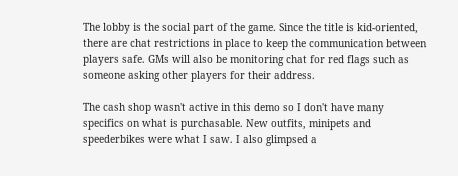The lobby is the social part of the game. Since the title is kid-oriented, there are chat restrictions in place to keep the communication between players safe. GMs will also be monitoring chat for red flags such as someone asking other players for their address.

The cash shop wasn't active in this demo so I don't have many specifics on what is purchasable. New outfits, minipets and speederbikes were what I saw. I also glimpsed a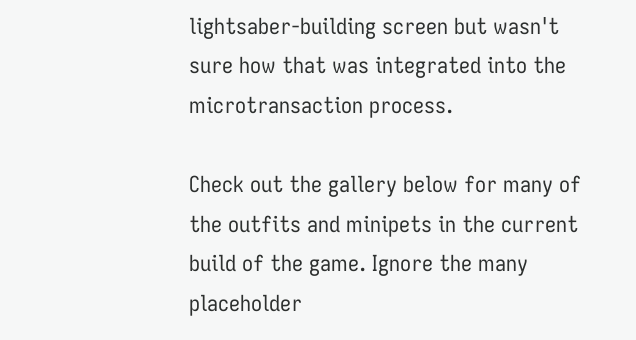lightsaber-building screen but wasn't sure how that was integrated into the microtransaction process.

Check out the gallery below for many of the outfits and minipets in the current build of the game. Ignore the many placeholder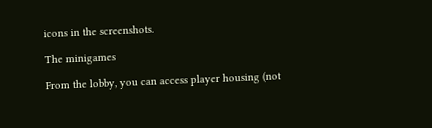icons in the screenshots.

The minigames

From the lobby, you can access player housing (not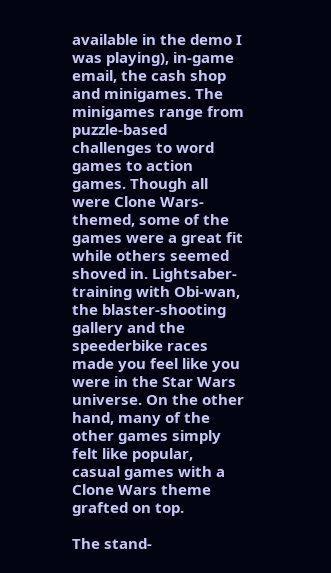available in the demo I was playing), in-game email, the cash shop and minigames. The minigames range from puzzle-based challenges to word games to action games. Though all were Clone Wars-themed, some of the games were a great fit while others seemed shoved in. Lightsaber-training with Obi-wan, the blaster-shooting gallery and the speederbike races made you feel like you were in the Star Wars universe. On the other hand, many of the other games simply felt like popular, casual games with a Clone Wars theme grafted on top.

The stand-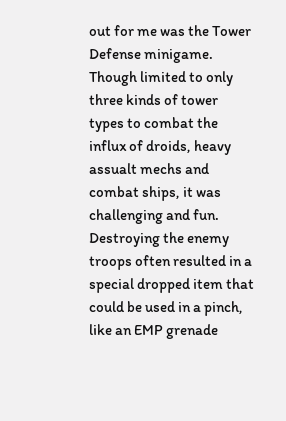out for me was the Tower Defense minigame. Though limited to only three kinds of tower types to combat the influx of droids, heavy assualt mechs and combat ships, it was challenging and fun. Destroying the enemy troops often resulted in a special dropped item that could be used in a pinch, like an EMP grenade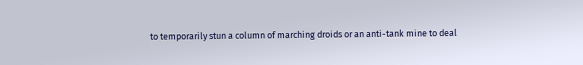to temporarily stun a column of marching droids or an anti-tank mine to deal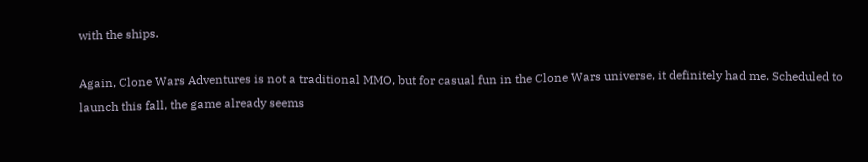with the ships.

Again, Clone Wars Adventures is not a traditional MMO, but for casual fun in the Clone Wars universe, it definitely had me. Scheduled to launch this fall, the game already seems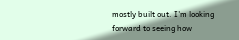mostly built out. I'm looking forward to seeing how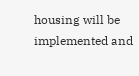housing will be implemented and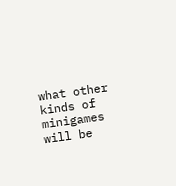what other kinds of minigames will be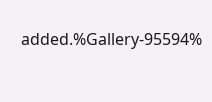added.%Gallery-95594%